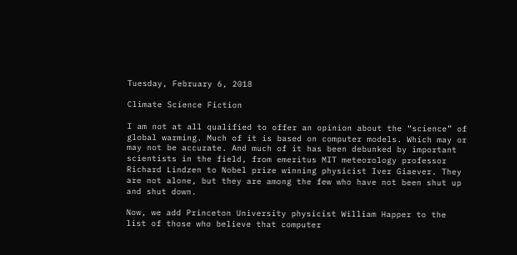Tuesday, February 6, 2018

Climate Science Fiction

I am not at all qualified to offer an opinion about the “science” of global warming. Much of it is based on computer models. Which may or may not be accurate. And much of it has been debunked by important scientists in the field, from emeritus MIT meteorology professor Richard Lindzen to Nobel prize winning physicist Iver Giaever. They are not alone, but they are among the few who have not been shut up and shut down.

Now, we add Princeton University physicist William Happer to the list of those who believe that computer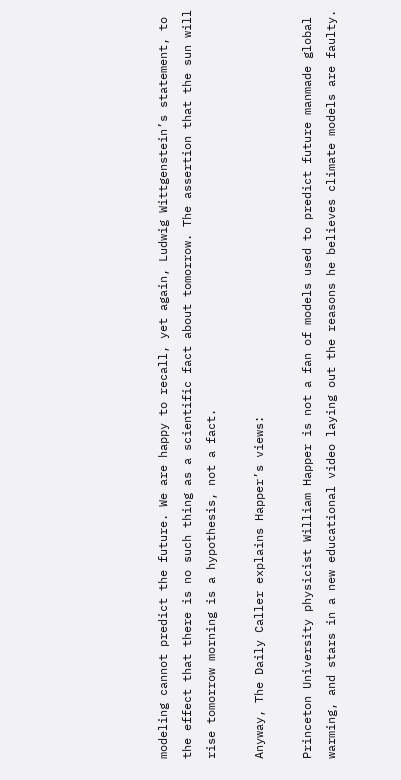modeling cannot predict the future. We are happy to recall, yet again, Ludwig Wittgenstein’s statement, to the effect that there is no such thing as a scientific fact about tomorrow. The assertion that the sun will rise tomorrow morning is a hypothesis, not a fact.

Anyway, The Daily Caller explains Happer’s views:

Princeton University physicist William Happer is not a fan of models used to predict future manmade global warming, and stars in a new educational video laying out the reasons he believes climate models are faulty.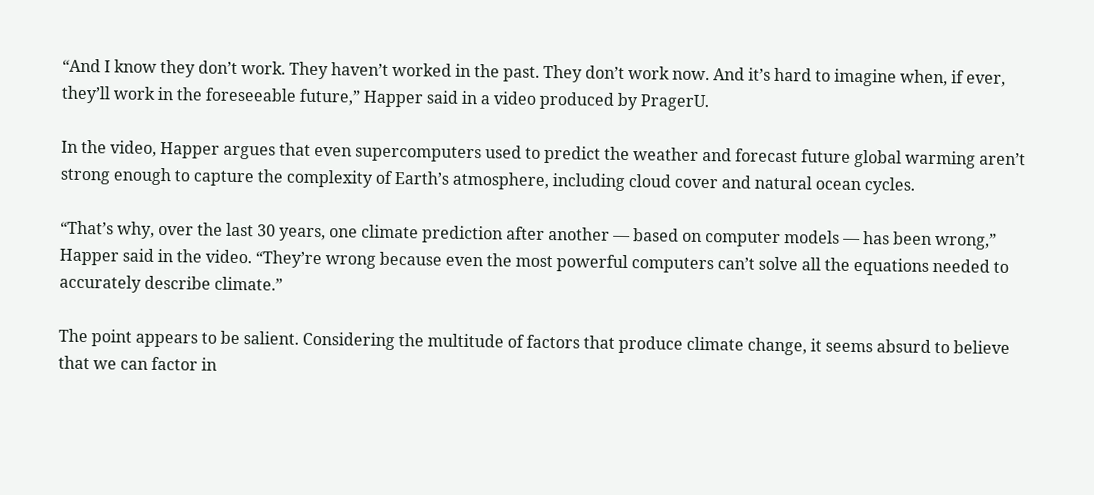“And I know they don’t work. They haven’t worked in the past. They don’t work now. And it’s hard to imagine when, if ever, they’ll work in the foreseeable future,” Happer said in a video produced by PragerU.

In the video, Happer argues that even supercomputers used to predict the weather and forecast future global warming aren’t strong enough to capture the complexity of Earth’s atmosphere, including cloud cover and natural ocean cycles.

“That’s why, over the last 30 years, one climate prediction after another — based on computer models — has been wrong,” Happer said in the video. “They’re wrong because even the most powerful computers can’t solve all the equations needed to accurately describe climate.”

The point appears to be salient. Considering the multitude of factors that produce climate change, it seems absurd to believe that we can factor in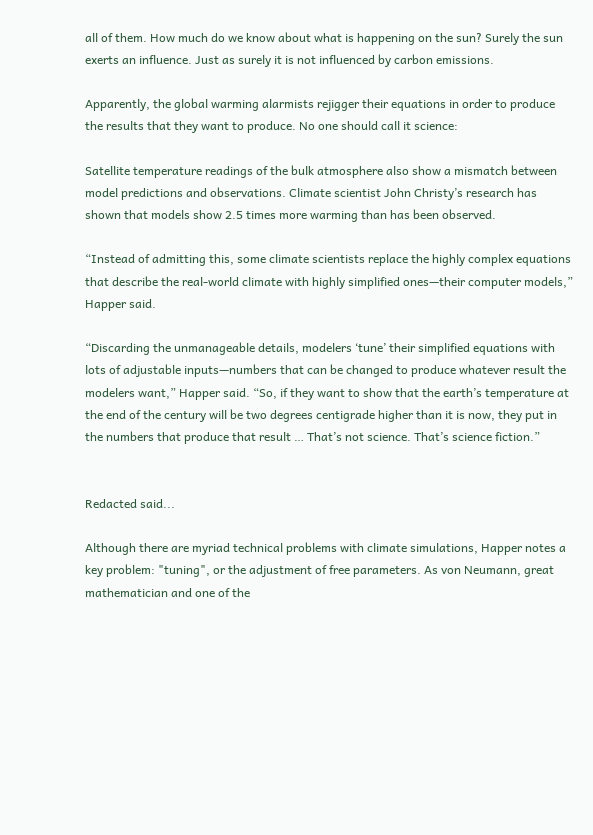all of them. How much do we know about what is happening on the sun? Surely the sun exerts an influence. Just as surely it is not influenced by carbon emissions.

Apparently, the global warming alarmists rejigger their equations in order to produce the results that they want to produce. No one should call it science:

Satellite temperature readings of the bulk atmosphere also show a mismatch between model predictions and observations. Climate scientist John Christy’s research has shown that models show 2.5 times more warming than has been observed.

“Instead of admitting this, some climate scientists replace the highly complex equations that describe the real-world climate with highly simplified ones—their computer models,” Happer said.

“Discarding the unmanageable details, modelers ‘tune’ their simplified equations with lots of adjustable inputs—numbers that can be changed to produce whatever result the modelers want,” Happer said. “So, if they want to show that the earth’s temperature at the end of the century will be two degrees centigrade higher than it is now, they put in the numbers that produce that result … That’s not science. That’s science fiction.”


Redacted said...

Although there are myriad technical problems with climate simulations, Happer notes a key problem: "tuning", or the adjustment of free parameters. As von Neumann, great mathematician and one of the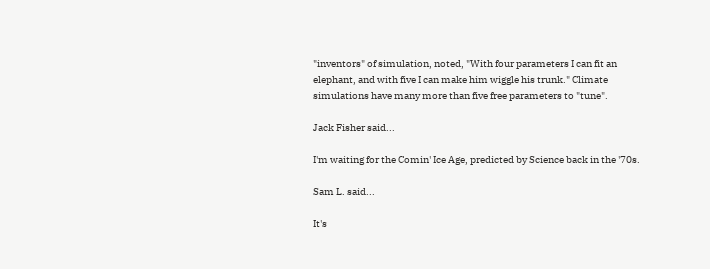"inventors" of simulation, noted, "With four parameters I can fit an elephant, and with five I can make him wiggle his trunk." Climate simulations have many more than five free parameters to "tune".

Jack Fisher said...

I'm waiting for the Comin' Ice Age, predicted by Science back in the '70s.

Sam L. said...

It's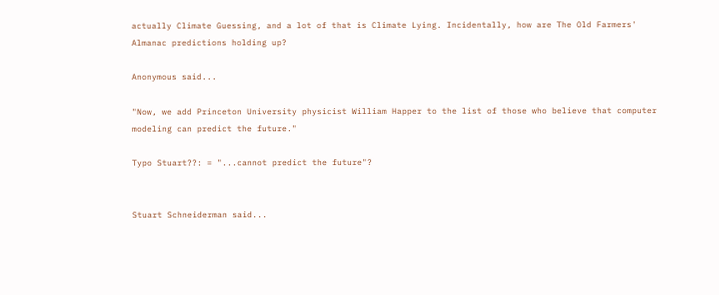actually Climate Guessing, and a lot of that is Climate Lying. Incidentally, how are The Old Farmers' Almanac predictions holding up?

Anonymous said...

"Now, we add Princeton University physicist William Happer to the list of those who believe that computer modeling can predict the future."

Typo Stuart??: = "...cannot predict the future"?


Stuart Schneiderman said...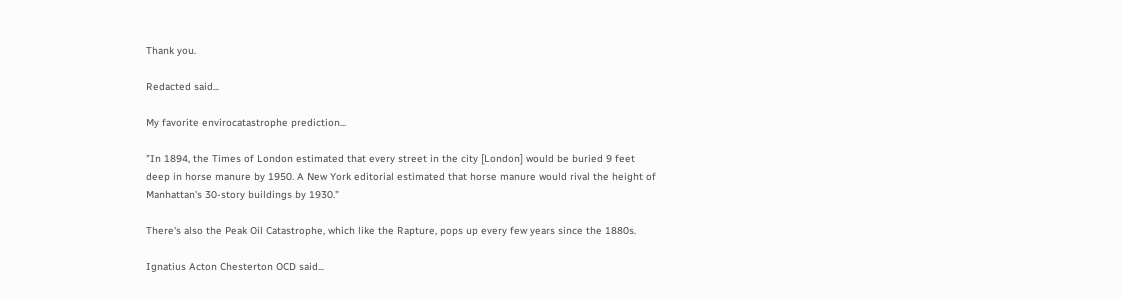Thank you.

Redacted said...

My favorite envirocatastrophe prediction...

"In 1894, the Times of London estimated that every street in the city [London] would be buried 9 feet deep in horse manure by 1950. A New York editorial estimated that horse manure would rival the height of Manhattan's 30-story buildings by 1930."

There's also the Peak Oil Catastrophe, which like the Rapture, pops up every few years since the 1880s.

Ignatius Acton Chesterton OCD said...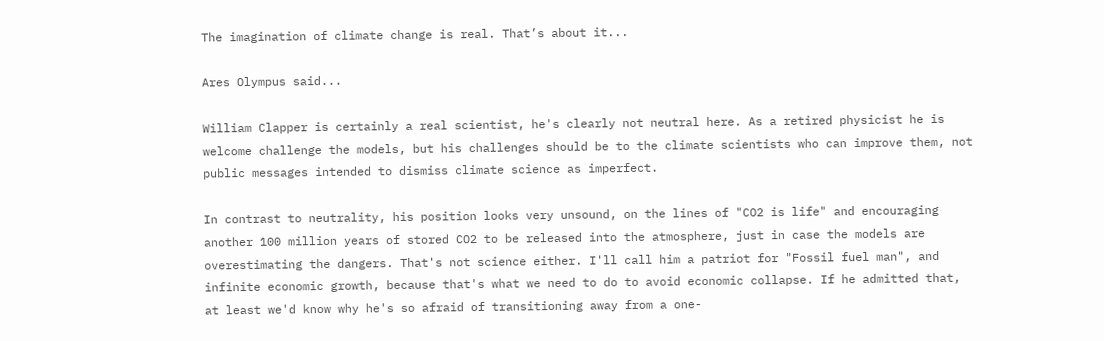The imagination of climate change is real. That’s about it...

Ares Olympus said...

William Clapper is certainly a real scientist, he's clearly not neutral here. As a retired physicist he is welcome challenge the models, but his challenges should be to the climate scientists who can improve them, not public messages intended to dismiss climate science as imperfect.

In contrast to neutrality, his position looks very unsound, on the lines of "CO2 is life" and encouraging another 100 million years of stored CO2 to be released into the atmosphere, just in case the models are overestimating the dangers. That's not science either. I'll call him a patriot for "Fossil fuel man", and infinite economic growth, because that's what we need to do to avoid economic collapse. If he admitted that, at least we'd know why he's so afraid of transitioning away from a one-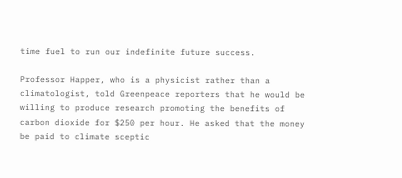time fuel to run our indefinite future success.

Professor Happer, who is a physicist rather than a climatologist, told Greenpeace reporters that he would be willing to produce research promoting the benefits of carbon dioxide for $250 per hour. He asked that the money be paid to climate sceptic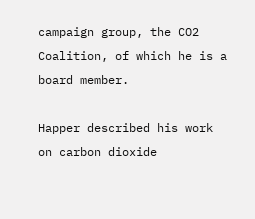campaign group, the CO2 Coalition, of which he is a board member.

Happer described his work on carbon dioxide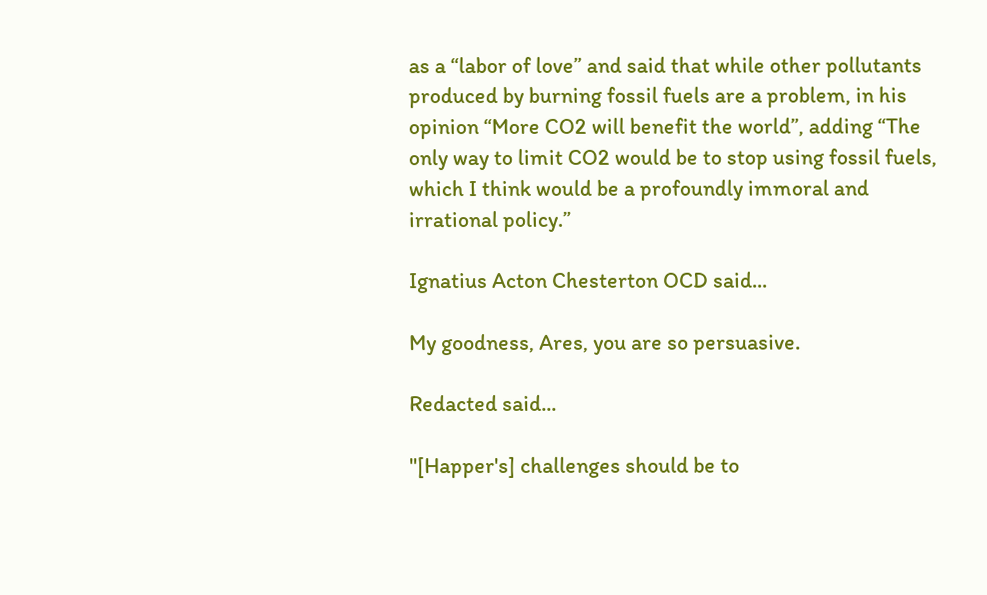as a “labor of love” and said that while other pollutants produced by burning fossil fuels are a problem, in his opinion “More CO2 will benefit the world”, adding “The only way to limit CO2 would be to stop using fossil fuels, which I think would be a profoundly immoral and irrational policy.”

Ignatius Acton Chesterton OCD said...

My goodness, Ares, you are so persuasive.

Redacted said...

"[Happer's] challenges should be to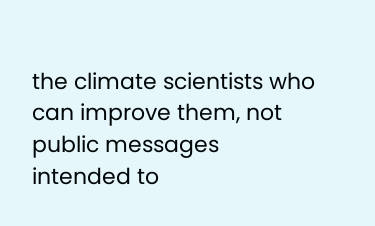the climate scientists who can improve them, not public messages intended to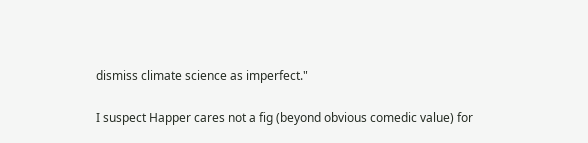dismiss climate science as imperfect."

I suspect Happer cares not a fig (beyond obvious comedic value) for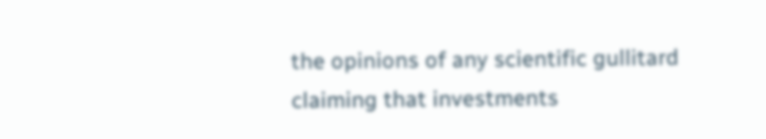the opinions of any scientific gullitard claiming that investments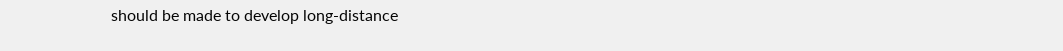should be made to develop long-distance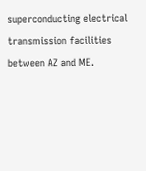superconducting electrical transmission facilities between AZ and ME.